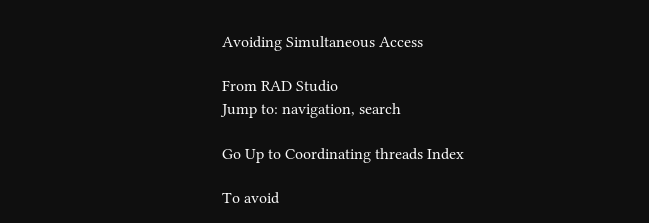Avoiding Simultaneous Access

From RAD Studio
Jump to: navigation, search

Go Up to Coordinating threads Index

To avoid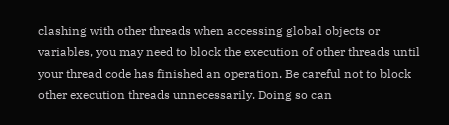clashing with other threads when accessing global objects or variables, you may need to block the execution of other threads until your thread code has finished an operation. Be careful not to block other execution threads unnecessarily. Doing so can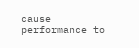cause performance to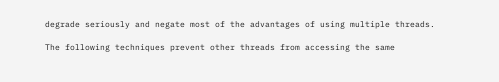degrade seriously and negate most of the advantages of using multiple threads.

The following techniques prevent other threads from accessing the same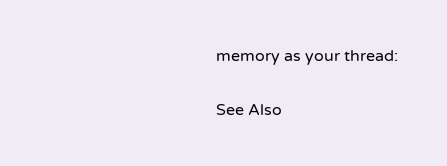memory as your thread:

See Also